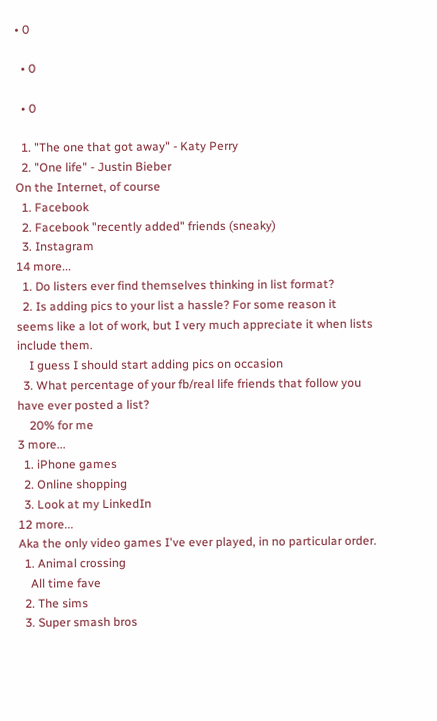• 0

  • 0

  • 0

  1. "The one that got away" - Katy Perry
  2. "One life" - Justin Bieber
On the Internet, of course
  1. Facebook
  2. Facebook "recently added" friends (sneaky)
  3. Instagram
14 more...
  1. Do listers ever find themselves thinking in list format?
  2. Is adding pics to your list a hassle? For some reason it seems like a lot of work, but I very much appreciate it when lists include them.
    I guess I should start adding pics on occasion
  3. What percentage of your fb/real life friends that follow you have ever posted a list?
    20% for me
3 more...
  1. iPhone games
  2. Online shopping
  3. Look at my LinkedIn
12 more...
Aka the only video games I've ever played, in no particular order.
  1. Animal crossing
    All time fave
  2. The sims
  3. Super smash bros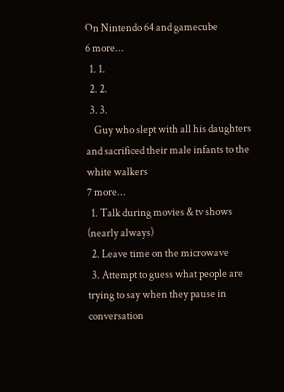On Nintendo 64 and gamecube
6 more...
  1. 1.
  2. 2.
  3. 3.
    Guy who slept with all his daughters and sacrificed their male infants to the white walkers
7 more...
  1. Talk during movies & tv shows (nearly always)
  2. Leave time on the microwave
  3. Attempt to guess what people are trying to say when they pause in conversation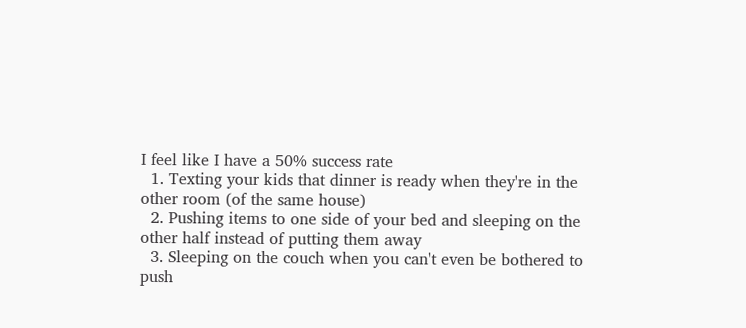I feel like I have a 50% success rate
  1. Texting your kids that dinner is ready when they're in the other room (of the same house)
  2. Pushing items to one side of your bed and sleeping on the other half instead of putting them away
  3. Sleeping on the couch when you can't even be bothered to push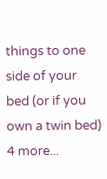things to one side of your bed (or if you own a twin bed)
4 more...